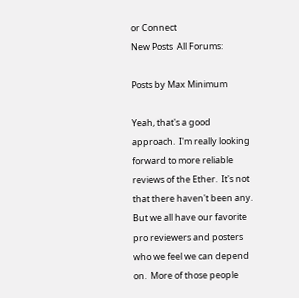or Connect
New Posts  All Forums:

Posts by Max Minimum

Yeah, that's a good approach.  I'm really looking forward to more reliable reviews of the Ether.  It's not that there haven't been any.  But we all have our favorite pro reviewers and posters who we feel we can depend on.  More of those people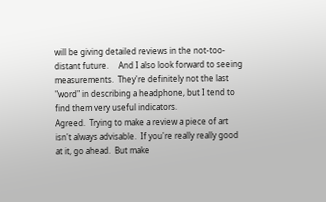will be giving detailed reviews in the not-too-distant future.     And I also look forward to seeing measurements.  They're definitely not the last "word" in describing a headphone, but I tend to find them very useful indicators.
Agreed.  Trying to make a review a piece of art isn't always advisable.  If you're really really good at it, go ahead.  But make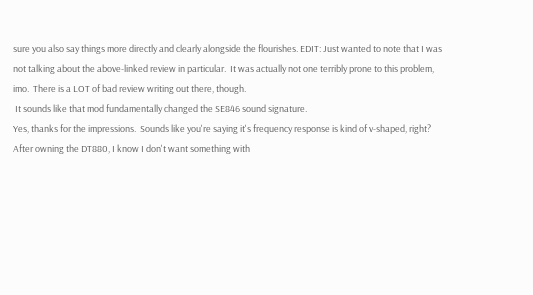sure you also say things more directly and clearly alongside the flourishes. EDIT: Just wanted to note that I was not talking about the above-linked review in particular.  It was actually not one terribly prone to this problem, imo.  There is a LOT of bad review writing out there, though.
 It sounds like that mod fundamentally changed the SE846 sound signature.
Yes, thanks for the impressions.  Sounds like you're saying it's frequency response is kind of v-shaped, right?  After owning the DT880, I know I don't want something with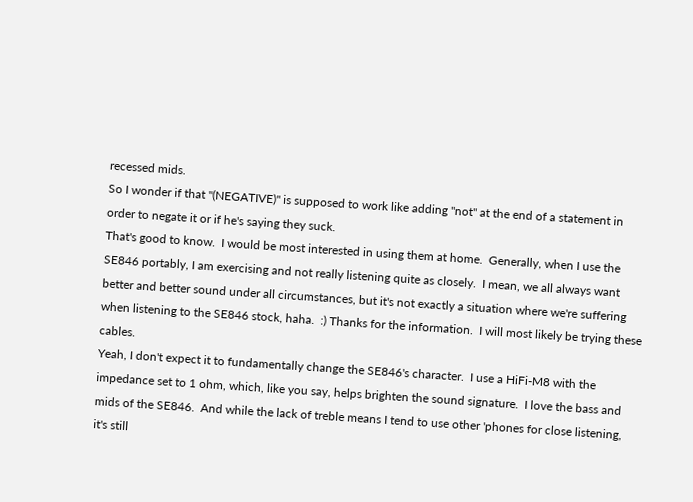recessed mids.
So I wonder if that "(NEGATIVE)" is supposed to work like adding "not" at the end of a statement in order to negate it or if he's saying they suck.
That's good to know.  I would be most interested in using them at home.  Generally, when I use the SE846 portably, I am exercising and not really listening quite as closely.  I mean, we all always want better and better sound under all circumstances, but it's not exactly a situation where we're suffering when listening to the SE846 stock, haha.  :) Thanks for the information.  I will most likely be trying these cables.
Yeah, I don't expect it to fundamentally change the SE846's character.  I use a HiFi-M8 with the impedance set to 1 ohm, which, like you say, helps brighten the sound signature.  I love the bass and mids of the SE846.  And while the lack of treble means I tend to use other 'phones for close listening, it's still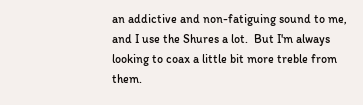an addictive and non-fatiguing sound to me, and I use the Shures a lot.  But I'm always looking to coax a little bit more treble from them.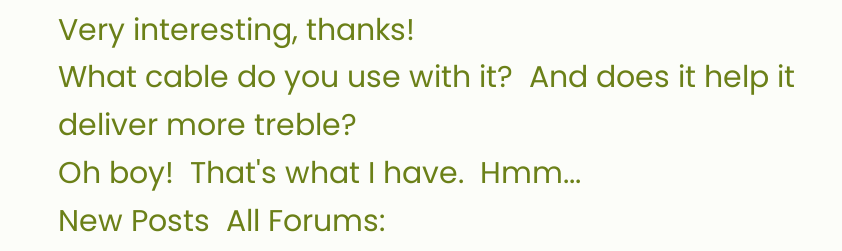Very interesting, thanks!
What cable do you use with it?  And does it help it deliver more treble?
Oh boy!  That's what I have.  Hmm...
New Posts  All Forums: